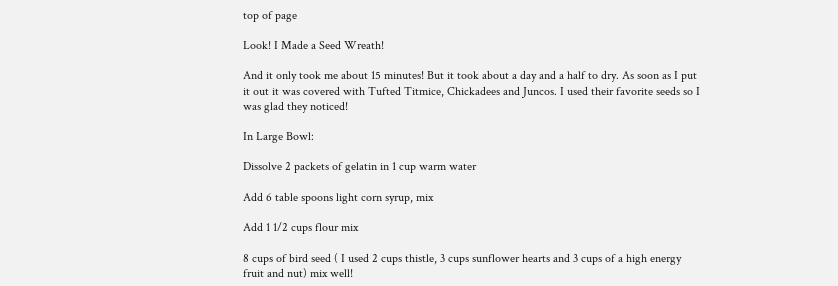top of page

Look! I Made a Seed Wreath!

And it only took me about 15 minutes! But it took about a day and a half to dry. As soon as I put it out it was covered with Tufted Titmice, Chickadees and Juncos. I used their favorite seeds so I was glad they noticed!

In Large Bowl:

Dissolve 2 packets of gelatin in 1 cup warm water

Add 6 table spoons light corn syrup, mix

Add 1 1/2 cups flour mix

8 cups of bird seed ( I used 2 cups thistle, 3 cups sunflower hearts and 3 cups of a high energy fruit and nut) mix well!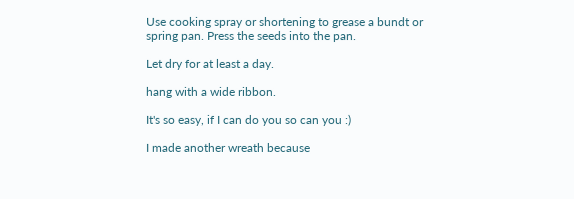Use cooking spray or shortening to grease a bundt or spring pan. Press the seeds into the pan.

Let dry for at least a day.

hang with a wide ribbon.

It's so easy, if I can do you so can you :)

I made another wreath because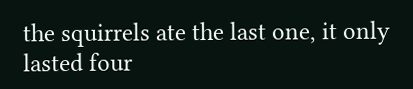the squirrels ate the last one, it only lasted four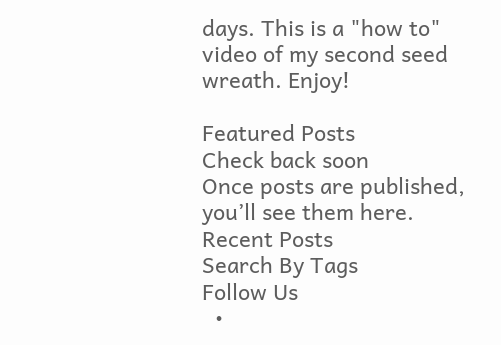days. This is a "how to" video of my second seed wreath. Enjoy!

Featured Posts
Check back soon
Once posts are published, you’ll see them here.
Recent Posts
Search By Tags
Follow Us
  •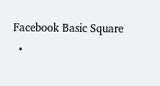Facebook Basic Square
  •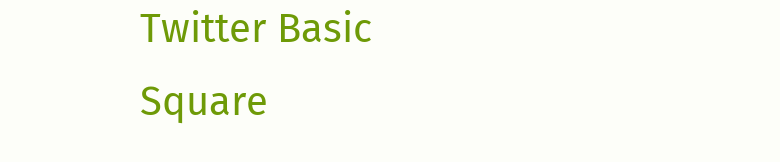Twitter Basic Square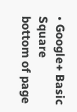• Google+ Basic Square
bottom of page